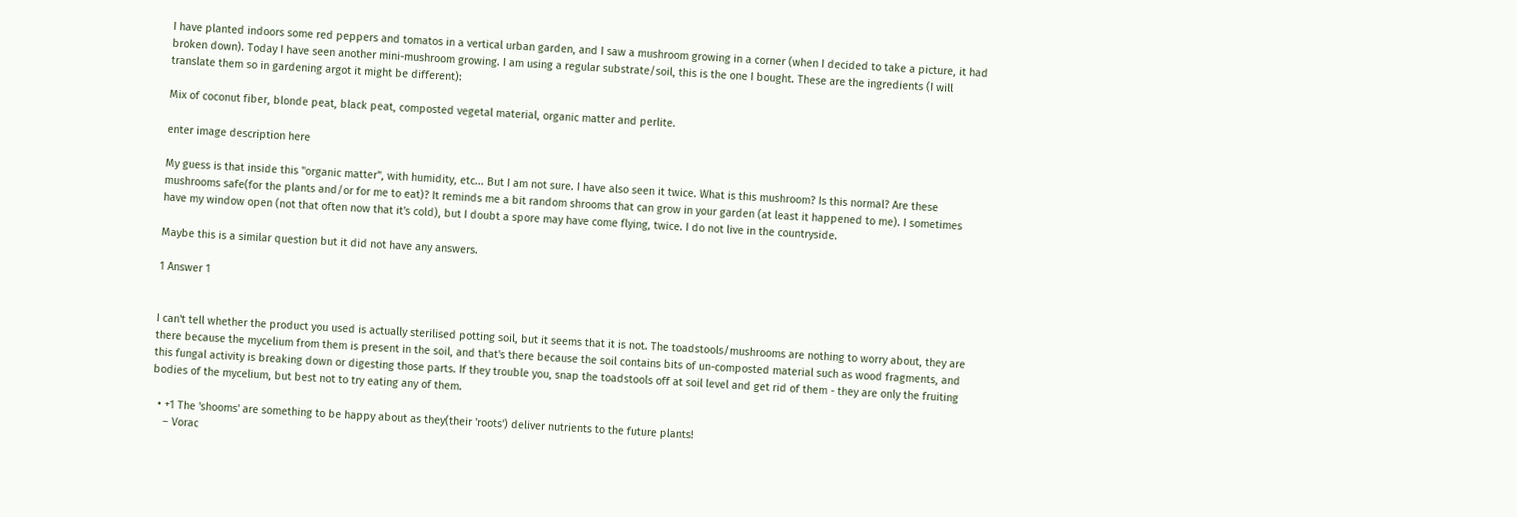I have planted indoors some red peppers and tomatos in a vertical urban garden, and I saw a mushroom growing in a corner (when I decided to take a picture, it had broken down). Today I have seen another mini-mushroom growing. I am using a regular substrate/soil, this is the one I bought. These are the ingredients (I will translate them so in gardening argot it might be different):

Mix of coconut fiber, blonde peat, black peat, composted vegetal material, organic matter and perlite.

enter image description here

My guess is that inside this "organic matter", with humidity, etc... But I am not sure. I have also seen it twice. What is this mushroom? Is this normal? Are these mushrooms safe(for the plants and/or for me to eat)? It reminds me a bit random shrooms that can grow in your garden (at least it happened to me). I sometimes have my window open (not that often now that it's cold), but I doubt a spore may have come flying, twice. I do not live in the countryside.

Maybe this is a similar question but it did not have any answers.

1 Answer 1


I can't tell whether the product you used is actually sterilised potting soil, but it seems that it is not. The toadstools/mushrooms are nothing to worry about, they are there because the mycelium from them is present in the soil, and that's there because the soil contains bits of un-composted material such as wood fragments, and this fungal activity is breaking down or digesting those parts. If they trouble you, snap the toadstools off at soil level and get rid of them - they are only the fruiting bodies of the mycelium, but best not to try eating any of them.

  • +1 The 'shooms' are something to be happy about as they(their 'roots') deliver nutrients to the future plants!
    – Vorac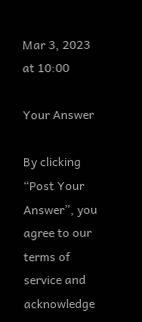Mar 3, 2023 at 10:00

Your Answer

By clicking “Post Your Answer”, you agree to our terms of service and acknowledge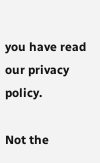you have read our privacy policy.

Not the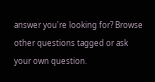answer you're looking for? Browse other questions tagged or ask your own question.